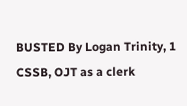BUSTED By Logan Trinity, 1 CSSB, OJT as a clerk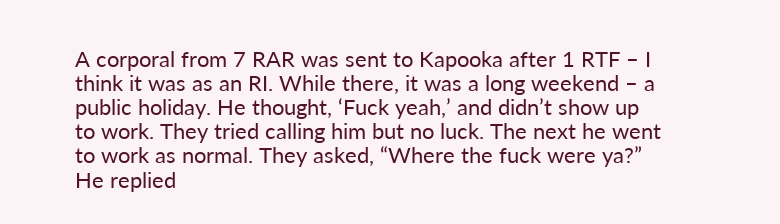A corporal from 7 RAR was sent to Kapooka after 1 RTF – I think it was as an RI. While there, it was a long weekend – a public holiday. He thought, ‘Fuck yeah,’ and didn’t show up to work. They tried calling him but no luck. The next he went to work as normal. They asked, “Where the fuck were ya?” He replied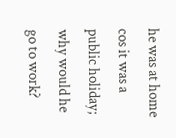he was at home cos it was a public holiday; why would he go to work?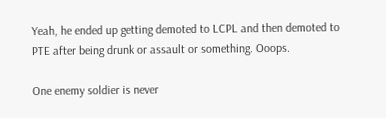Yeah, he ended up getting demoted to LCPL and then demoted to PTE after being drunk or assault or something. Ooops.

One enemy soldier is never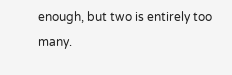enough, but two is entirely too many.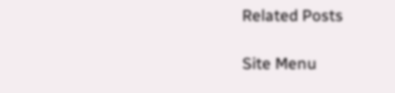Related Posts

Site Menu